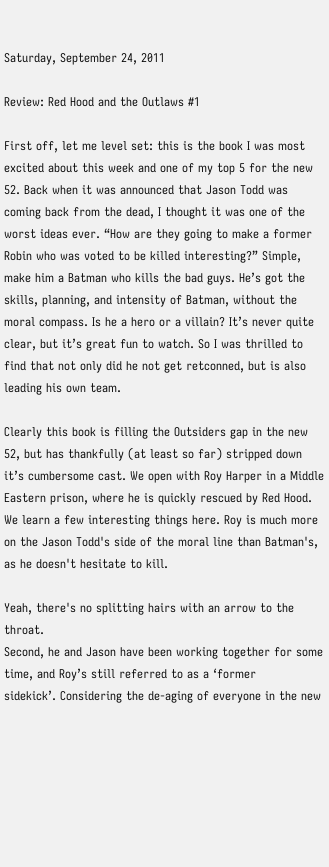Saturday, September 24, 2011

Review: Red Hood and the Outlaws #1

First off, let me level set: this is the book I was most excited about this week and one of my top 5 for the new 52. Back when it was announced that Jason Todd was coming back from the dead, I thought it was one of the worst ideas ever. “How are they going to make a former Robin who was voted to be killed interesting?” Simple, make him a Batman who kills the bad guys. He’s got the skills, planning, and intensity of Batman, without the moral compass. Is he a hero or a villain? It’s never quite clear, but it’s great fun to watch. So I was thrilled to find that not only did he not get retconned, but is also leading his own team.

Clearly this book is filling the Outsiders gap in the new 52, but has thankfully (at least so far) stripped down it’s cumbersome cast. We open with Roy Harper in a Middle Eastern prison, where he is quickly rescued by Red Hood. We learn a few interesting things here. Roy is much more on the Jason Todd's side of the moral line than Batman's, as he doesn't hesitate to kill.

Yeah, there's no splitting hairs with an arrow to the throat.
Second, he and Jason have been working together for some time, and Roy’s still referred to as a ‘former
sidekick’. Considering the de-aging of everyone in the new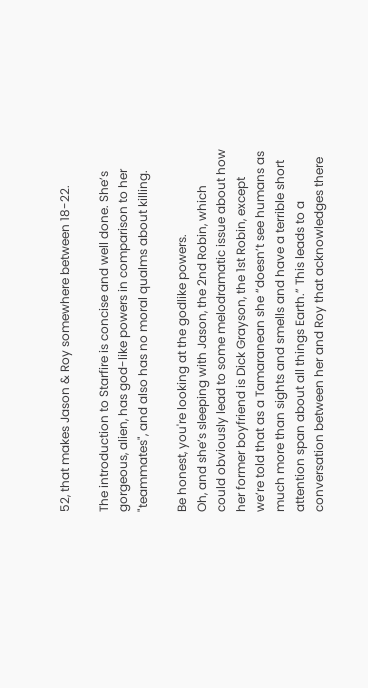52, that makes Jason & Roy somewhere between 18-22.

The introduction to Starfire is concise and well done. She’s gorgeous, alien, has god-like powers in comparison to her "teammates", and also has no moral qualms about killing.

Be honest, you're looking at the godlike powers.
Oh, and she’s sleeping with Jason, the 2nd Robin, which could obviously lead to some melodramatic issue about how her former boyfriend is Dick Grayson, the 1st Robin, except we’re told that as a Tamaranean she “doesn’t see humans as much more than sights and smells and have a terrible short attention span about all things Earth.” This leads to a conversation between her and Roy that acknowledges there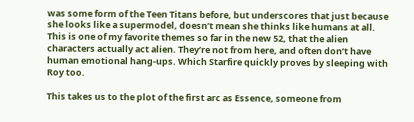was some form of the Teen Titans before, but underscores that just because she looks like a supermodel, doesn’t mean she thinks like humans at all. This is one of my favorite themes so far in the new 52, that the alien characters actually act alien. They’re not from here, and often don’t have human emotional hang-ups. Which Starfire quickly proves by sleeping with Roy too.

This takes us to the plot of the first arc as Essence, someone from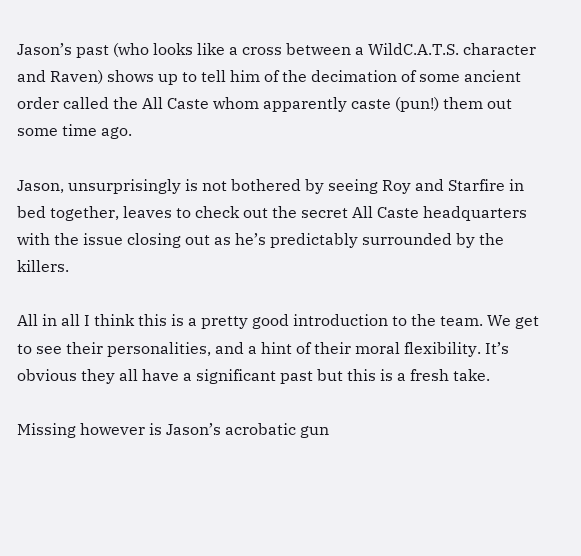Jason’s past (who looks like a cross between a WildC.A.T.S. character and Raven) shows up to tell him of the decimation of some ancient order called the All Caste whom apparently caste (pun!) them out some time ago.

Jason, unsurprisingly is not bothered by seeing Roy and Starfire in bed together, leaves to check out the secret All Caste headquarters with the issue closing out as he’s predictably surrounded by the killers.

All in all I think this is a pretty good introduction to the team. We get to see their personalities, and a hint of their moral flexibility. It’s obvious they all have a significant past but this is a fresh take.

Missing however is Jason’s acrobatic gun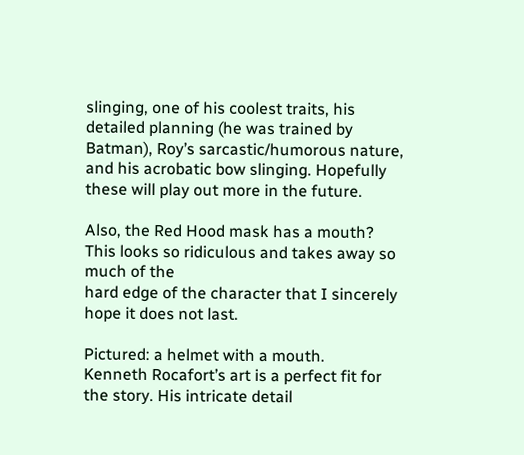slinging, one of his coolest traits, his detailed planning (he was trained by Batman), Roy’s sarcastic/humorous nature, and his acrobatic bow slinging. Hopefully these will play out more in the future.

Also, the Red Hood mask has a mouth? This looks so ridiculous and takes away so much of the
hard edge of the character that I sincerely hope it does not last.

Pictured: a helmet with a mouth.
Kenneth Rocafort’s art is a perfect fit for the story. His intricate detail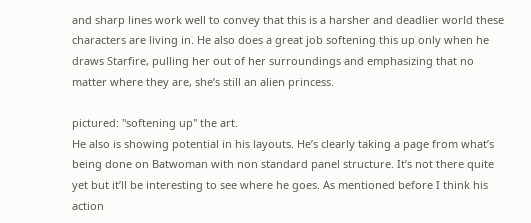and sharp lines work well to convey that this is a harsher and deadlier world these characters are living in. He also does a great job softening this up only when he draws Starfire, pulling her out of her surroundings and emphasizing that no matter where they are, she’s still an alien princess.

pictured: "softening up" the art.
He also is showing potential in his layouts. He’s clearly taking a page from what’s being done on Batwoman with non standard panel structure. It’s not there quite yet but it’ll be interesting to see where he goes. As mentioned before I think his action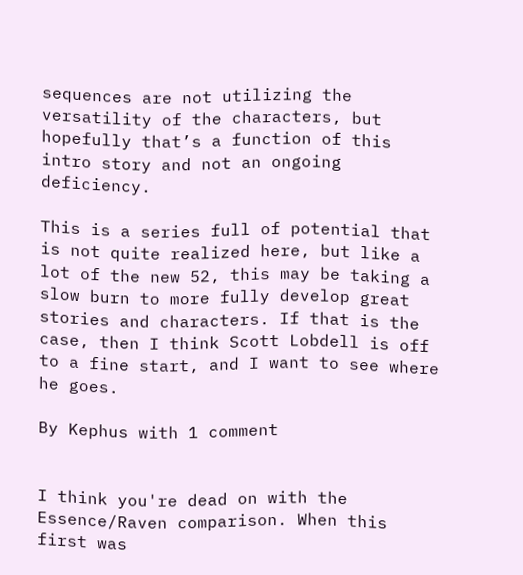sequences are not utilizing the versatility of the characters, but hopefully that’s a function of this intro story and not an ongoing deficiency.

This is a series full of potential that is not quite realized here, but like a lot of the new 52, this may be taking a slow burn to more fully develop great stories and characters. If that is the case, then I think Scott Lobdell is off to a fine start, and I want to see where he goes.

By Kephus with 1 comment


I think you're dead on with the Essence/Raven comparison. When this first was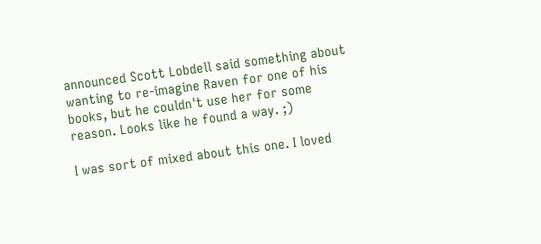announced Scott Lobdell said something about wanting to re-imagine Raven for one of his books, but he couldn't use her for some reason. Looks like he found a way. ;)

I was sort of mixed about this one. I loved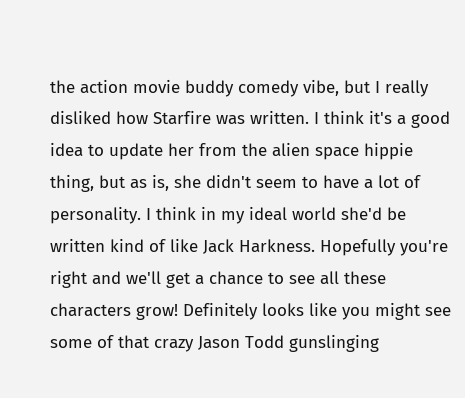the action movie buddy comedy vibe, but I really disliked how Starfire was written. I think it's a good idea to update her from the alien space hippie thing, but as is, she didn't seem to have a lot of personality. I think in my ideal world she'd be written kind of like Jack Harkness. Hopefully you're right and we'll get a chance to see all these characters grow! Definitely looks like you might see some of that crazy Jason Todd gunslinging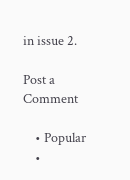in issue 2.

Post a Comment

    • Popular
    •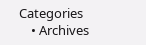Categories
    • Archives